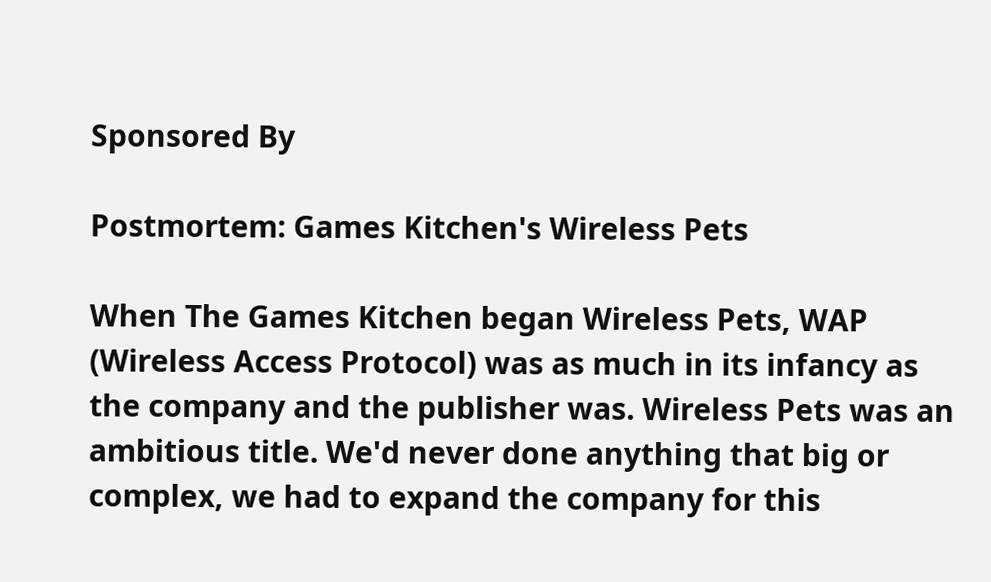Sponsored By

Postmortem: Games Kitchen's Wireless Pets

When The Games Kitchen began Wireless Pets, WAP (Wireless Access Protocol) was as much in its infancy as the company and the publisher was. Wireless Pets was an ambitious title. We'd never done anything that big or complex, we had to expand the company for this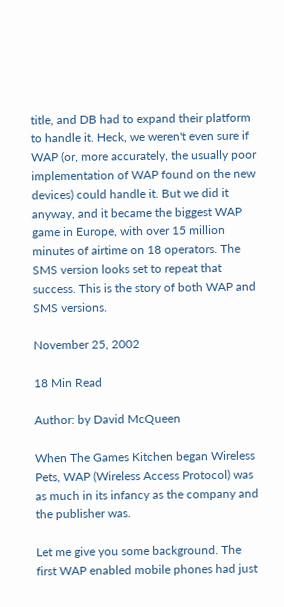title, and DB had to expand their platform to handle it. Heck, we weren't even sure if WAP (or, more accurately, the usually poor implementation of WAP found on the new devices) could handle it. But we did it anyway, and it became the biggest WAP game in Europe, with over 15 million minutes of airtime on 18 operators. The SMS version looks set to repeat that success. This is the story of both WAP and SMS versions.

November 25, 2002

18 Min Read

Author: by David McQueen

When The Games Kitchen began Wireless Pets, WAP (Wireless Access Protocol) was as much in its infancy as the company and the publisher was.

Let me give you some background. The first WAP enabled mobile phones had just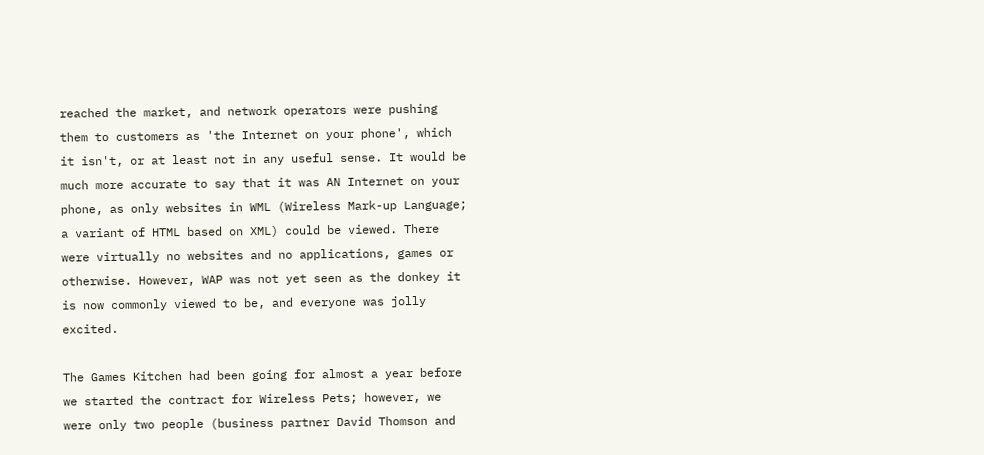reached the market, and network operators were pushing them to customers as 'the Internet on your phone', which it isn't, or at least not in any useful sense. It would be much more accurate to say that it was AN Internet on your phone, as only websites in WML (Wireless Mark-up Language; a variant of HTML based on XML) could be viewed. There were virtually no websites and no applications, games or otherwise. However, WAP was not yet seen as the donkey it is now commonly viewed to be, and everyone was jolly excited.

The Games Kitchen had been going for almost a year before we started the contract for Wireless Pets; however, we were only two people (business partner David Thomson and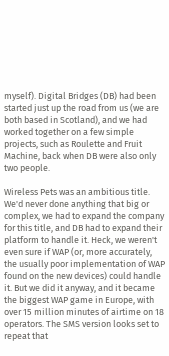myself). Digital Bridges (DB) had been started just up the road from us (we are both based in Scotland), and we had worked together on a few simple projects, such as Roulette and Fruit Machine, back when DB were also only two people.

Wireless Pets was an ambitious title. We'd never done anything that big or complex, we had to expand the company for this title, and DB had to expand their platform to handle it. Heck, we weren't even sure if WAP (or, more accurately, the usually poor implementation of WAP found on the new devices) could handle it. But we did it anyway, and it became the biggest WAP game in Europe, with over 15 million minutes of airtime on 18 operators. The SMS version looks set to repeat that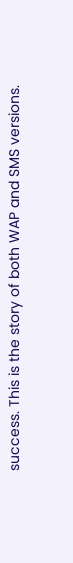success. This is the story of both WAP and SMS versions.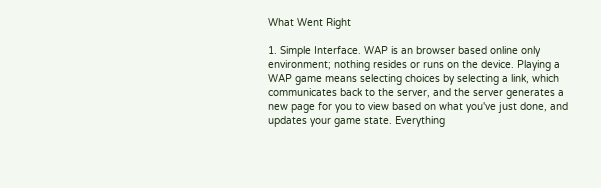What Went Right

1. Simple Interface. WAP is an browser based online only environment; nothing resides or runs on the device. Playing a WAP game means selecting choices by selecting a link, which communicates back to the server, and the server generates a new page for you to view based on what you've just done, and updates your game state. Everything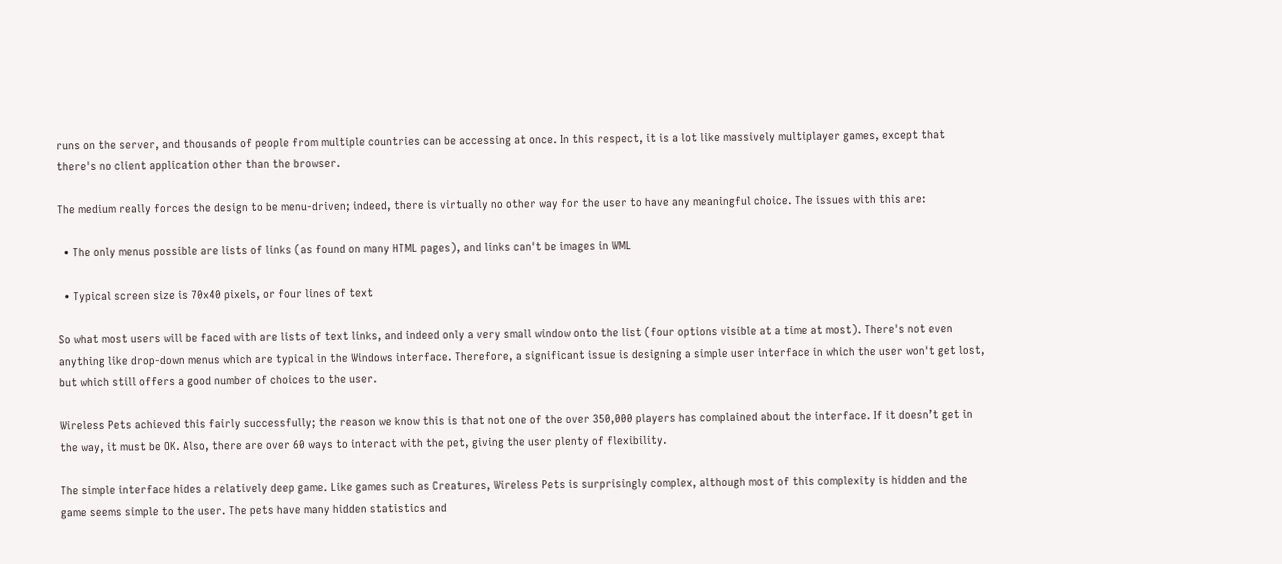runs on the server, and thousands of people from multiple countries can be accessing at once. In this respect, it is a lot like massively multiplayer games, except that there's no client application other than the browser.

The medium really forces the design to be menu-driven; indeed, there is virtually no other way for the user to have any meaningful choice. The issues with this are:

  • The only menus possible are lists of links (as found on many HTML pages), and links can't be images in WML

  • Typical screen size is 70x40 pixels, or four lines of text

So what most users will be faced with are lists of text links, and indeed only a very small window onto the list (four options visible at a time at most). There's not even anything like drop-down menus which are typical in the Windows interface. Therefore, a significant issue is designing a simple user interface in which the user won't get lost, but which still offers a good number of choices to the user.

Wireless Pets achieved this fairly successfully; the reason we know this is that not one of the over 350,000 players has complained about the interface. If it doesn’t get in the way, it must be OK. Also, there are over 60 ways to interact with the pet, giving the user plenty of flexibility.

The simple interface hides a relatively deep game. Like games such as Creatures, Wireless Pets is surprisingly complex, although most of this complexity is hidden and the game seems simple to the user. The pets have many hidden statistics and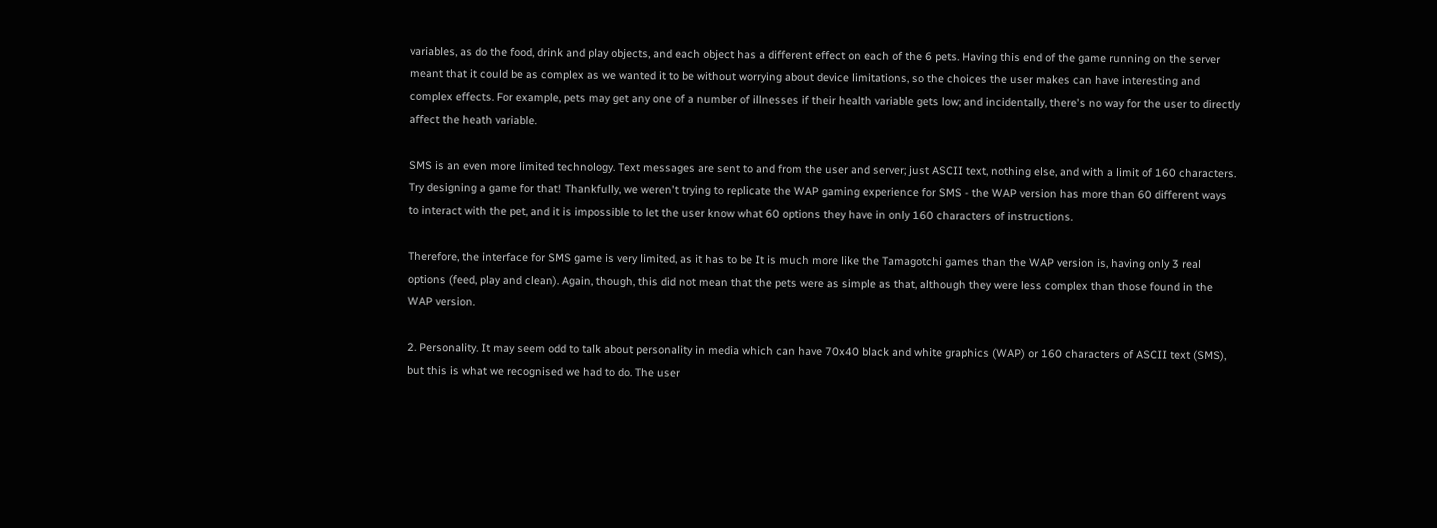variables, as do the food, drink and play objects, and each object has a different effect on each of the 6 pets. Having this end of the game running on the server meant that it could be as complex as we wanted it to be without worrying about device limitations, so the choices the user makes can have interesting and complex effects. For example, pets may get any one of a number of illnesses if their health variable gets low; and incidentally, there's no way for the user to directly affect the heath variable.

SMS is an even more limited technology. Text messages are sent to and from the user and server; just ASCII text, nothing else, and with a limit of 160 characters. Try designing a game for that! Thankfully, we weren't trying to replicate the WAP gaming experience for SMS - the WAP version has more than 60 different ways to interact with the pet, and it is impossible to let the user know what 60 options they have in only 160 characters of instructions.

Therefore, the interface for SMS game is very limited, as it has to be It is much more like the Tamagotchi games than the WAP version is, having only 3 real options (feed, play and clean). Again, though, this did not mean that the pets were as simple as that, although they were less complex than those found in the WAP version.

2. Personality. It may seem odd to talk about personality in media which can have 70x40 black and white graphics (WAP) or 160 characters of ASCII text (SMS), but this is what we recognised we had to do. The user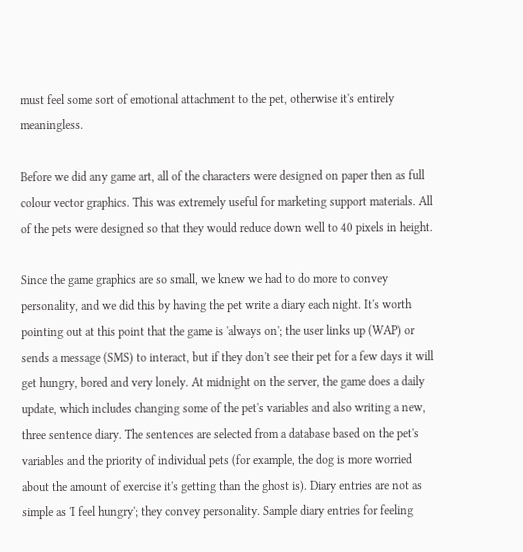must feel some sort of emotional attachment to the pet, otherwise it's entirely meaningless.

Before we did any game art, all of the characters were designed on paper then as full colour vector graphics. This was extremely useful for marketing support materials. All of the pets were designed so that they would reduce down well to 40 pixels in height.

Since the game graphics are so small, we knew we had to do more to convey personality, and we did this by having the pet write a diary each night. It's worth pointing out at this point that the game is 'always on'; the user links up (WAP) or sends a message (SMS) to interact, but if they don't see their pet for a few days it will get hungry, bored and very lonely. At midnight on the server, the game does a daily update, which includes changing some of the pet's variables and also writing a new, three sentence diary. The sentences are selected from a database based on the pet's variables and the priority of individual pets (for example, the dog is more worried about the amount of exercise it's getting than the ghost is). Diary entries are not as simple as 'I feel hungry'; they convey personality. Sample diary entries for feeling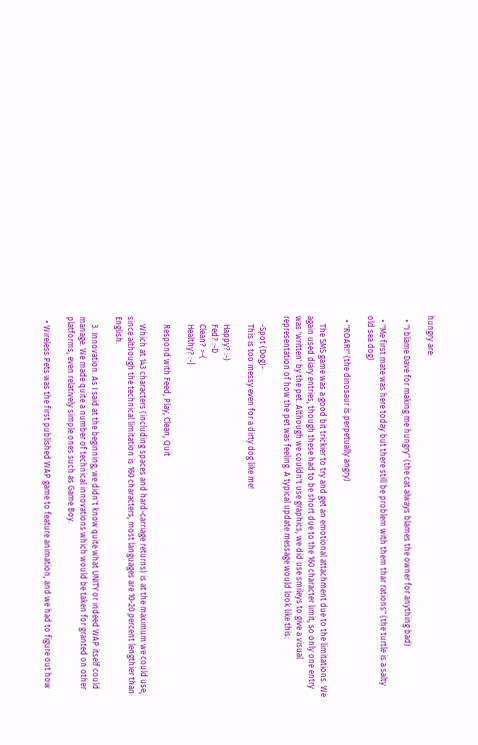hungry are:

  • "I blame Dave for making me hungry" (the cat always blames the owner for anything bad)

  • "Me first mate was here today but there still be problem with them thar rations" (the turtle is a salty old sea dog)

  • "ROAR!" (the dinosaur is perpetually angry)

    The SMS game was a good bit trickier to try and get an emotional attachment due to the limitations. We again used diary entries, though these had to be short due to the 160 character limit, so only one entry was 'written' by the pet. Although we couldn't use graphics, we did use smileys to give a visual representation of how the pet was feeling. A typical update message would look like this:

    -Spot (Dog)-
    This is too messy even for a dirty dog like me!

    Happy? :-)
    Fed? :-D
    Clean? >-(
    Healthy? :-|

    Respond with Feed, Play, Clean, Quit

    Which at 143 characters (including spaces and hard-carriage returns) is at the maximum we could use, since although the technical limitation is 160 characters, most languages are 10-20 percent lengthier than English.

    3. Innovation. As I said at the beginning, we didn't know quite what UNITY or indeed WAP itself could manage. We made quite a number of technical innovations which would be taken for granted on other platforms, even relatively simple ones such as Game Boy.

  • Wireless Pets was the first published WAP game to feature animation, and we had to figure out how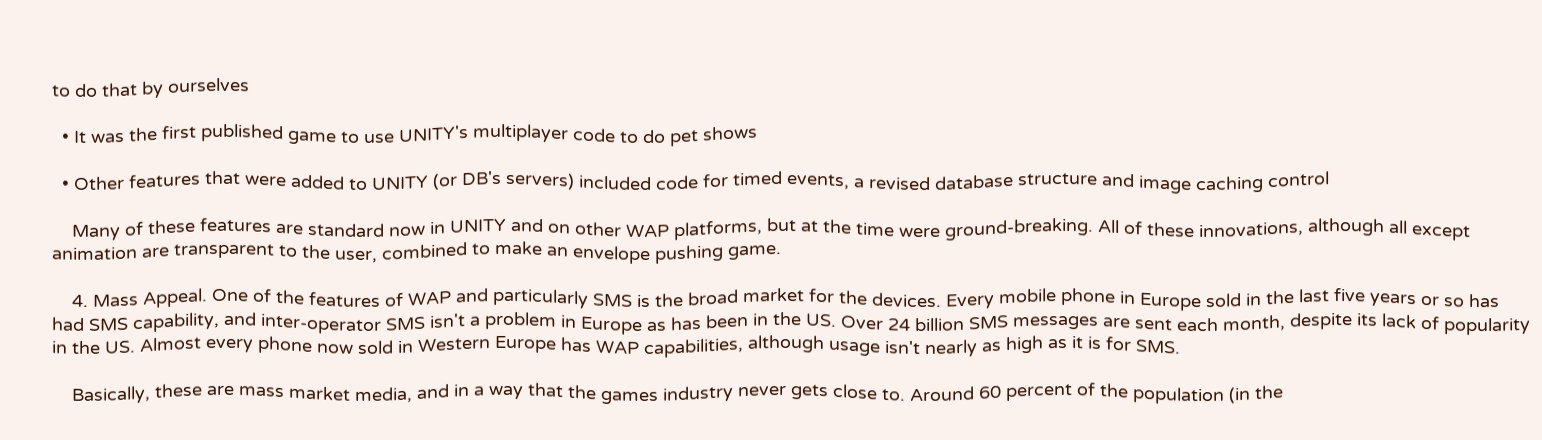to do that by ourselves

  • It was the first published game to use UNITY's multiplayer code to do pet shows

  • Other features that were added to UNITY (or DB's servers) included code for timed events, a revised database structure and image caching control

    Many of these features are standard now in UNITY and on other WAP platforms, but at the time were ground-breaking. All of these innovations, although all except animation are transparent to the user, combined to make an envelope pushing game.

    4. Mass Appeal. One of the features of WAP and particularly SMS is the broad market for the devices. Every mobile phone in Europe sold in the last five years or so has had SMS capability, and inter-operator SMS isn't a problem in Europe as has been in the US. Over 24 billion SMS messages are sent each month, despite its lack of popularity in the US. Almost every phone now sold in Western Europe has WAP capabilities, although usage isn't nearly as high as it is for SMS.

    Basically, these are mass market media, and in a way that the games industry never gets close to. Around 60 percent of the population (in the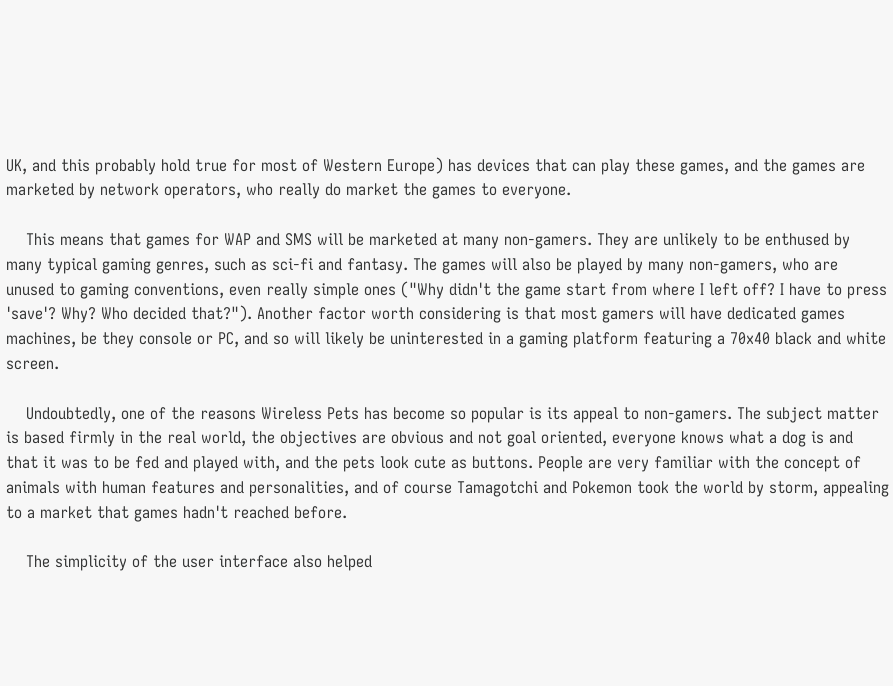UK, and this probably hold true for most of Western Europe) has devices that can play these games, and the games are marketed by network operators, who really do market the games to everyone.

    This means that games for WAP and SMS will be marketed at many non-gamers. They are unlikely to be enthused by many typical gaming genres, such as sci-fi and fantasy. The games will also be played by many non-gamers, who are unused to gaming conventions, even really simple ones ("Why didn't the game start from where I left off? I have to press 'save'? Why? Who decided that?"). Another factor worth considering is that most gamers will have dedicated games machines, be they console or PC, and so will likely be uninterested in a gaming platform featuring a 70x40 black and white screen.

    Undoubtedly, one of the reasons Wireless Pets has become so popular is its appeal to non-gamers. The subject matter is based firmly in the real world, the objectives are obvious and not goal oriented, everyone knows what a dog is and that it was to be fed and played with, and the pets look cute as buttons. People are very familiar with the concept of animals with human features and personalities, and of course Tamagotchi and Pokemon took the world by storm, appealing to a market that games hadn't reached before.

    The simplicity of the user interface also helped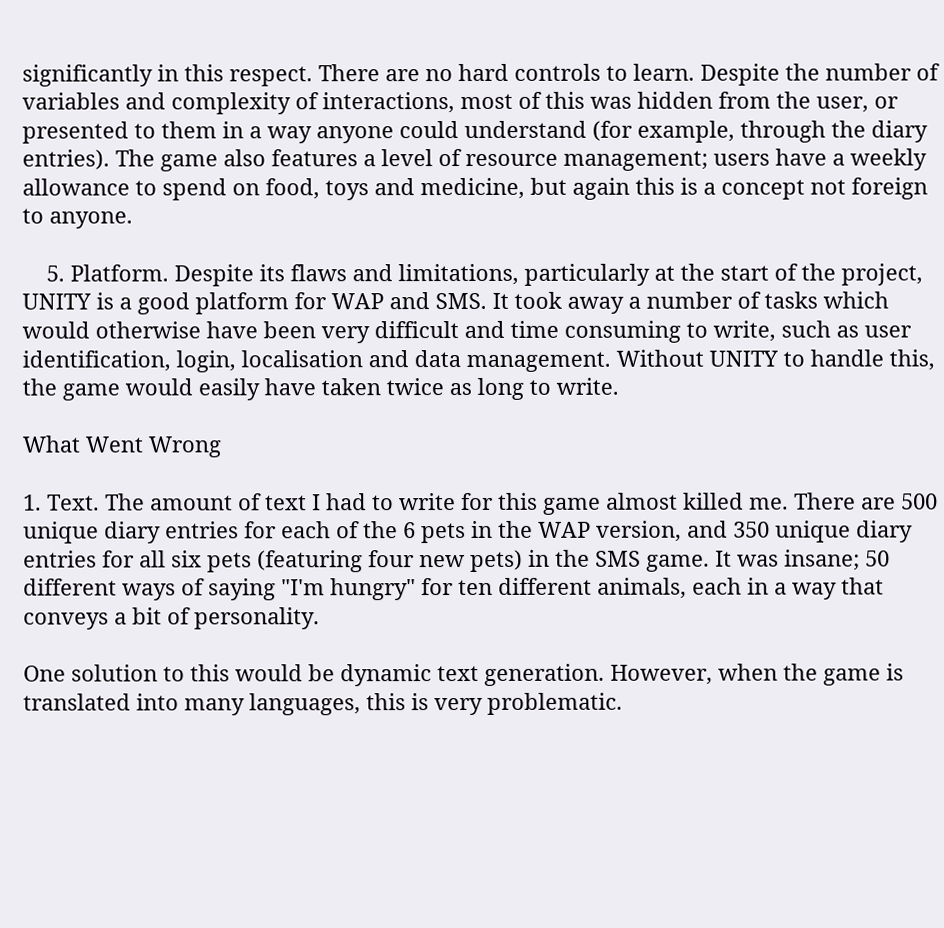significantly in this respect. There are no hard controls to learn. Despite the number of variables and complexity of interactions, most of this was hidden from the user, or presented to them in a way anyone could understand (for example, through the diary entries). The game also features a level of resource management; users have a weekly allowance to spend on food, toys and medicine, but again this is a concept not foreign to anyone.

    5. Platform. Despite its flaws and limitations, particularly at the start of the project, UNITY is a good platform for WAP and SMS. It took away a number of tasks which would otherwise have been very difficult and time consuming to write, such as user identification, login, localisation and data management. Without UNITY to handle this, the game would easily have taken twice as long to write.

What Went Wrong

1. Text. The amount of text I had to write for this game almost killed me. There are 500 unique diary entries for each of the 6 pets in the WAP version, and 350 unique diary entries for all six pets (featuring four new pets) in the SMS game. It was insane; 50 different ways of saying "I'm hungry" for ten different animals, each in a way that conveys a bit of personality.

One solution to this would be dynamic text generation. However, when the game is translated into many languages, this is very problematic.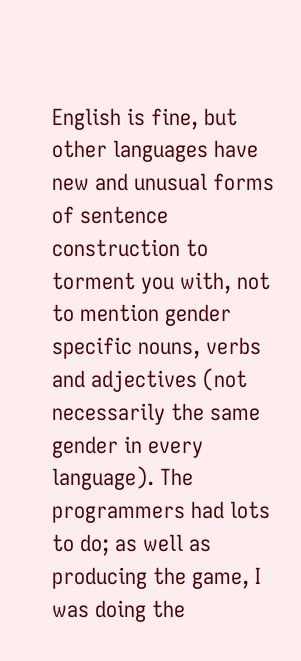English is fine, but other languages have new and unusual forms of sentence construction to torment you with, not to mention gender specific nouns, verbs and adjectives (not necessarily the same gender in every language). The programmers had lots to do; as well as producing the game, I was doing the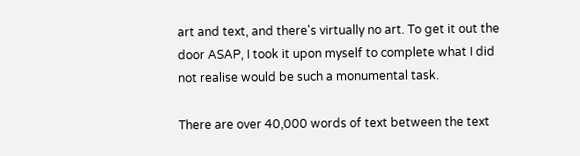art and text, and there's virtually no art. To get it out the door ASAP, I took it upon myself to complete what I did not realise would be such a monumental task.

There are over 40,000 words of text between the text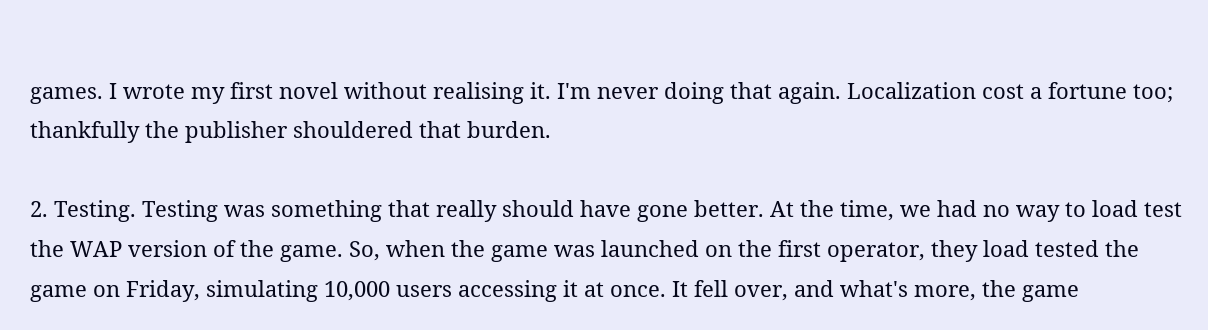games. I wrote my first novel without realising it. I'm never doing that again. Localization cost a fortune too; thankfully the publisher shouldered that burden.

2. Testing. Testing was something that really should have gone better. At the time, we had no way to load test the WAP version of the game. So, when the game was launched on the first operator, they load tested the game on Friday, simulating 10,000 users accessing it at once. It fell over, and what's more, the game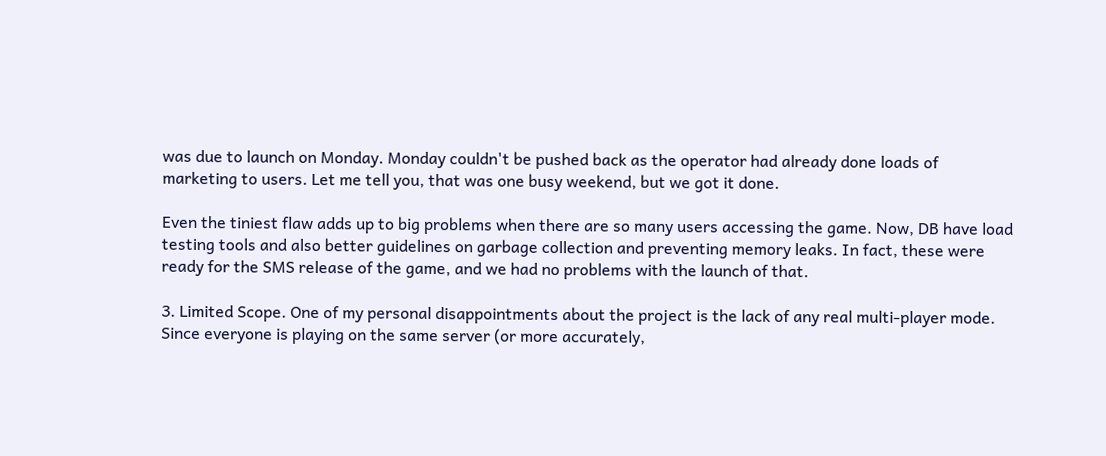was due to launch on Monday. Monday couldn't be pushed back as the operator had already done loads of marketing to users. Let me tell you, that was one busy weekend, but we got it done.

Even the tiniest flaw adds up to big problems when there are so many users accessing the game. Now, DB have load testing tools and also better guidelines on garbage collection and preventing memory leaks. In fact, these were ready for the SMS release of the game, and we had no problems with the launch of that.

3. Limited Scope. One of my personal disappointments about the project is the lack of any real multi-player mode. Since everyone is playing on the same server (or more accurately,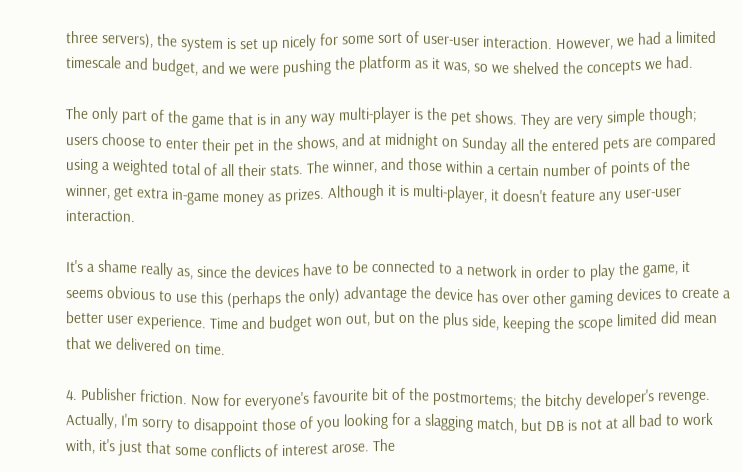three servers), the system is set up nicely for some sort of user-user interaction. However, we had a limited timescale and budget, and we were pushing the platform as it was, so we shelved the concepts we had.

The only part of the game that is in any way multi-player is the pet shows. They are very simple though; users choose to enter their pet in the shows, and at midnight on Sunday all the entered pets are compared using a weighted total of all their stats. The winner, and those within a certain number of points of the winner, get extra in-game money as prizes. Although it is multi-player, it doesn't feature any user-user interaction.

It's a shame really as, since the devices have to be connected to a network in order to play the game, it seems obvious to use this (perhaps the only) advantage the device has over other gaming devices to create a better user experience. Time and budget won out, but on the plus side, keeping the scope limited did mean that we delivered on time.

4. Publisher friction. Now for everyone's favourite bit of the postmortems; the bitchy developer's revenge. Actually, I'm sorry to disappoint those of you looking for a slagging match, but DB is not at all bad to work with, it's just that some conflicts of interest arose. The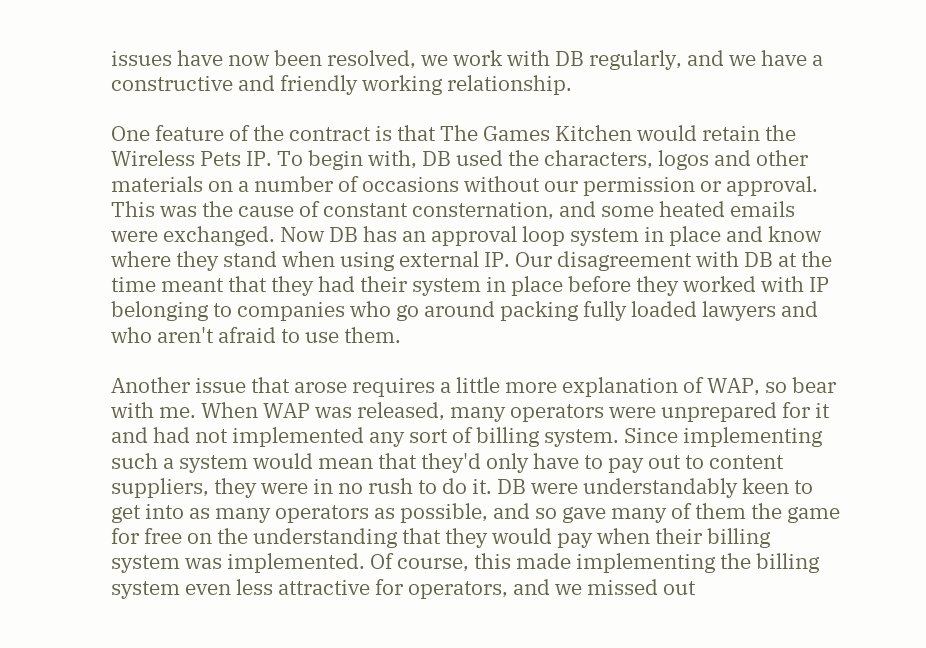issues have now been resolved, we work with DB regularly, and we have a constructive and friendly working relationship.

One feature of the contract is that The Games Kitchen would retain the Wireless Pets IP. To begin with, DB used the characters, logos and other materials on a number of occasions without our permission or approval. This was the cause of constant consternation, and some heated emails were exchanged. Now DB has an approval loop system in place and know where they stand when using external IP. Our disagreement with DB at the time meant that they had their system in place before they worked with IP belonging to companies who go around packing fully loaded lawyers and who aren't afraid to use them.

Another issue that arose requires a little more explanation of WAP, so bear with me. When WAP was released, many operators were unprepared for it and had not implemented any sort of billing system. Since implementing such a system would mean that they'd only have to pay out to content suppliers, they were in no rush to do it. DB were understandably keen to get into as many operators as possible, and so gave many of them the game for free on the understanding that they would pay when their billing system was implemented. Of course, this made implementing the billing system even less attractive for operators, and we missed out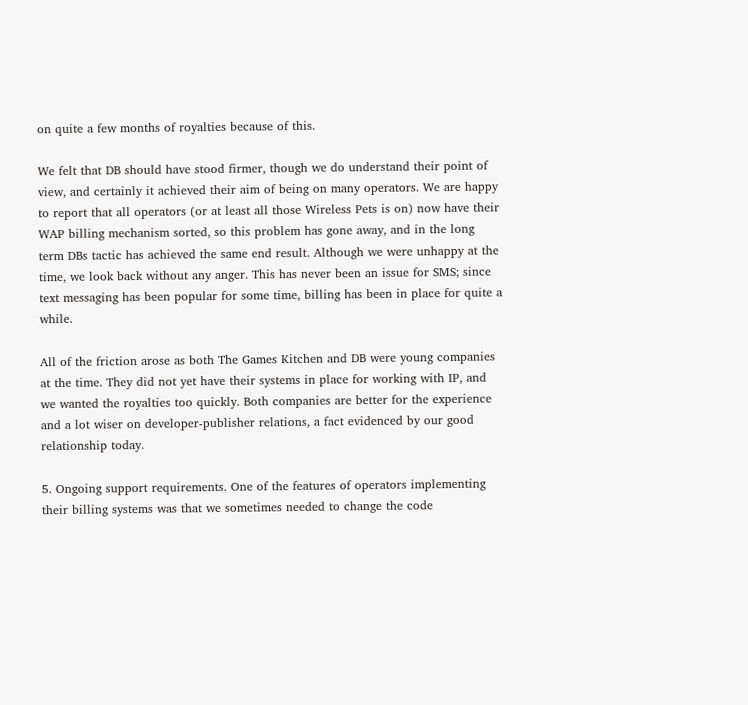on quite a few months of royalties because of this.

We felt that DB should have stood firmer, though we do understand their point of view, and certainly it achieved their aim of being on many operators. We are happy to report that all operators (or at least all those Wireless Pets is on) now have their WAP billing mechanism sorted, so this problem has gone away, and in the long term DBs tactic has achieved the same end result. Although we were unhappy at the time, we look back without any anger. This has never been an issue for SMS; since text messaging has been popular for some time, billing has been in place for quite a while.

All of the friction arose as both The Games Kitchen and DB were young companies at the time. They did not yet have their systems in place for working with IP, and we wanted the royalties too quickly. Both companies are better for the experience and a lot wiser on developer-publisher relations, a fact evidenced by our good relationship today.

5. Ongoing support requirements. One of the features of operators implementing their billing systems was that we sometimes needed to change the code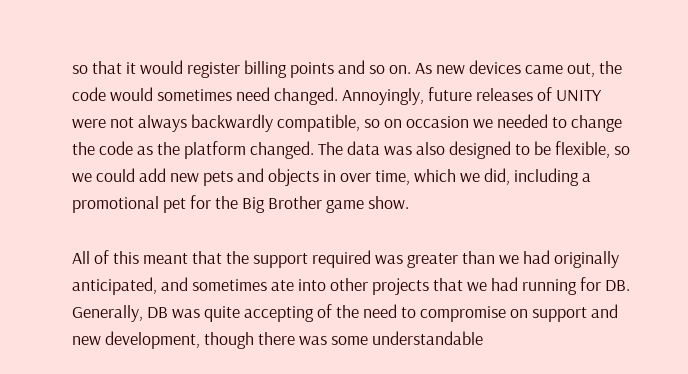so that it would register billing points and so on. As new devices came out, the code would sometimes need changed. Annoyingly, future releases of UNITY were not always backwardly compatible, so on occasion we needed to change the code as the platform changed. The data was also designed to be flexible, so we could add new pets and objects in over time, which we did, including a promotional pet for the Big Brother game show.

All of this meant that the support required was greater than we had originally anticipated, and sometimes ate into other projects that we had running for DB. Generally, DB was quite accepting of the need to compromise on support and new development, though there was some understandable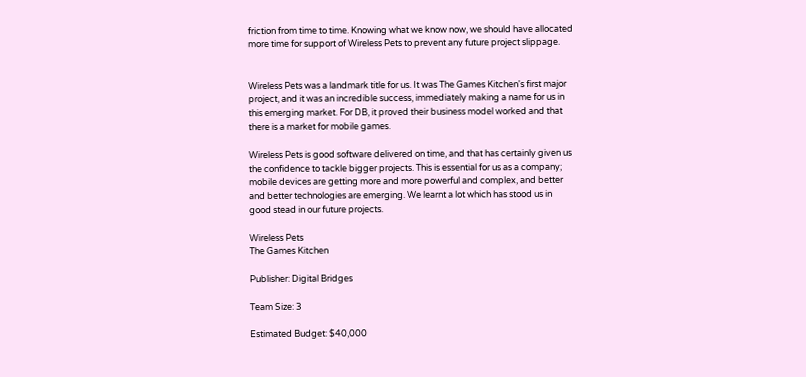friction from time to time. Knowing what we know now, we should have allocated more time for support of Wireless Pets to prevent any future project slippage.


Wireless Pets was a landmark title for us. It was The Games Kitchen's first major project, and it was an incredible success, immediately making a name for us in this emerging market. For DB, it proved their business model worked and that there is a market for mobile games.

Wireless Pets is good software delivered on time, and that has certainly given us the confidence to tackle bigger projects. This is essential for us as a company; mobile devices are getting more and more powerful and complex, and better and better technologies are emerging. We learnt a lot which has stood us in good stead in our future projects.

Wireless Pets
The Games Kitchen

Publisher: Digital Bridges

Team Size: 3

Estimated Budget: $40,000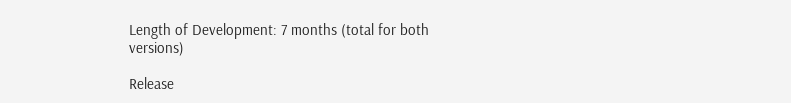Length of Development: 7 months (total for both versions)

Release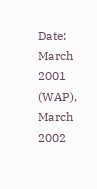Date: March 2001 (WAP), March 2002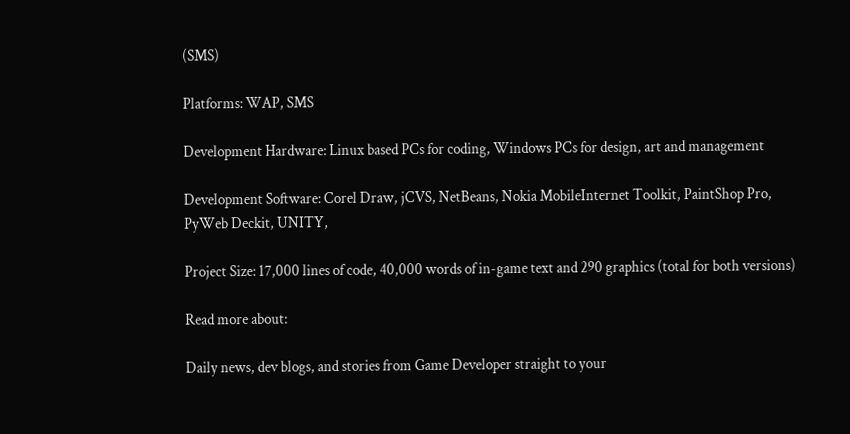(SMS)

Platforms: WAP, SMS

Development Hardware: Linux based PCs for coding, Windows PCs for design, art and management

Development Software: Corel Draw, jCVS, NetBeans, Nokia MobileInternet Toolkit, PaintShop Pro, PyWeb Deckit, UNITY,

Project Size: 17,000 lines of code, 40,000 words of in-game text and 290 graphics (total for both versions)

Read more about:

Daily news, dev blogs, and stories from Game Developer straight to your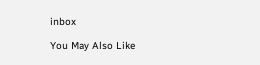inbox

You May Also Like